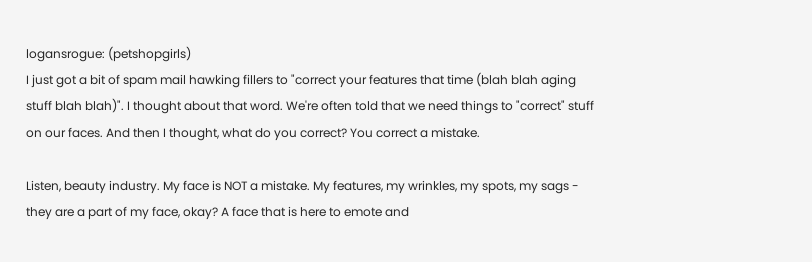logansrogue: (petshopgirls)
I just got a bit of spam mail hawking fillers to "correct your features that time (blah blah aging stuff blah blah)". I thought about that word. We're often told that we need things to "correct" stuff on our faces. And then I thought, what do you correct? You correct a mistake.

Listen, beauty industry. My face is NOT a mistake. My features, my wrinkles, my spots, my sags - they are a part of my face, okay? A face that is here to emote and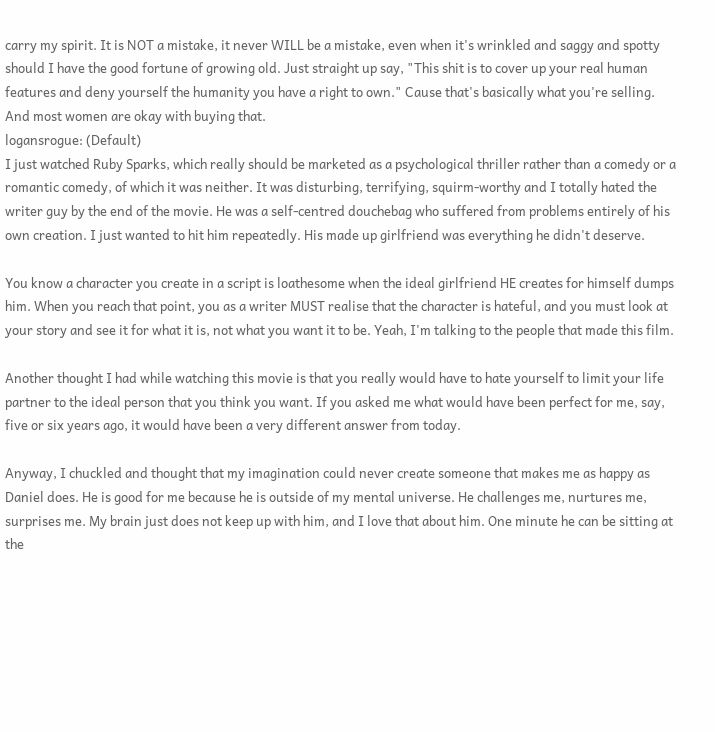carry my spirit. It is NOT a mistake, it never WILL be a mistake, even when it's wrinkled and saggy and spotty should I have the good fortune of growing old. Just straight up say, "This shit is to cover up your real human features and deny yourself the humanity you have a right to own." Cause that's basically what you're selling. And most women are okay with buying that.
logansrogue: (Default)
I just watched Ruby Sparks, which really should be marketed as a psychological thriller rather than a comedy or a romantic comedy, of which it was neither. It was disturbing, terrifying, squirm-worthy and I totally hated the writer guy by the end of the movie. He was a self-centred douchebag who suffered from problems entirely of his own creation. I just wanted to hit him repeatedly. His made up girlfriend was everything he didn't deserve.

You know a character you create in a script is loathesome when the ideal girlfriend HE creates for himself dumps him. When you reach that point, you as a writer MUST realise that the character is hateful, and you must look at your story and see it for what it is, not what you want it to be. Yeah, I'm talking to the people that made this film.

Another thought I had while watching this movie is that you really would have to hate yourself to limit your life partner to the ideal person that you think you want. If you asked me what would have been perfect for me, say, five or six years ago, it would have been a very different answer from today.

Anyway, I chuckled and thought that my imagination could never create someone that makes me as happy as Daniel does. He is good for me because he is outside of my mental universe. He challenges me, nurtures me, surprises me. My brain just does not keep up with him, and I love that about him. One minute he can be sitting at the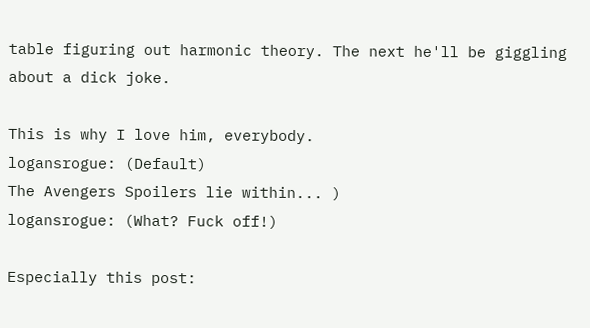table figuring out harmonic theory. The next he'll be giggling about a dick joke.

This is why I love him, everybody.
logansrogue: (Default)
The Avengers Spoilers lie within... )
logansrogue: (What? Fuck off!)

Especially this post: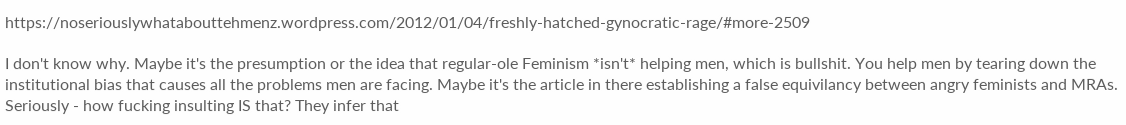https://noseriouslywhatabouttehmenz.wordpress.com/2012/01/04/freshly-hatched-gynocratic-rage/#more-2509

I don't know why. Maybe it's the presumption or the idea that regular-ole Feminism *isn't* helping men, which is bullshit. You help men by tearing down the institutional bias that causes all the problems men are facing. Maybe it's the article in there establishing a false equivilancy between angry feminists and MRAs. Seriously - how fucking insulting IS that? They infer that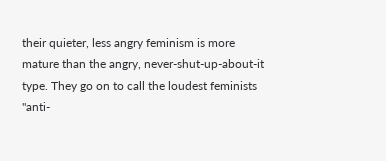their quieter, less angry feminism is more mature than the angry, never-shut-up-about-it type. They go on to call the loudest feminists "anti-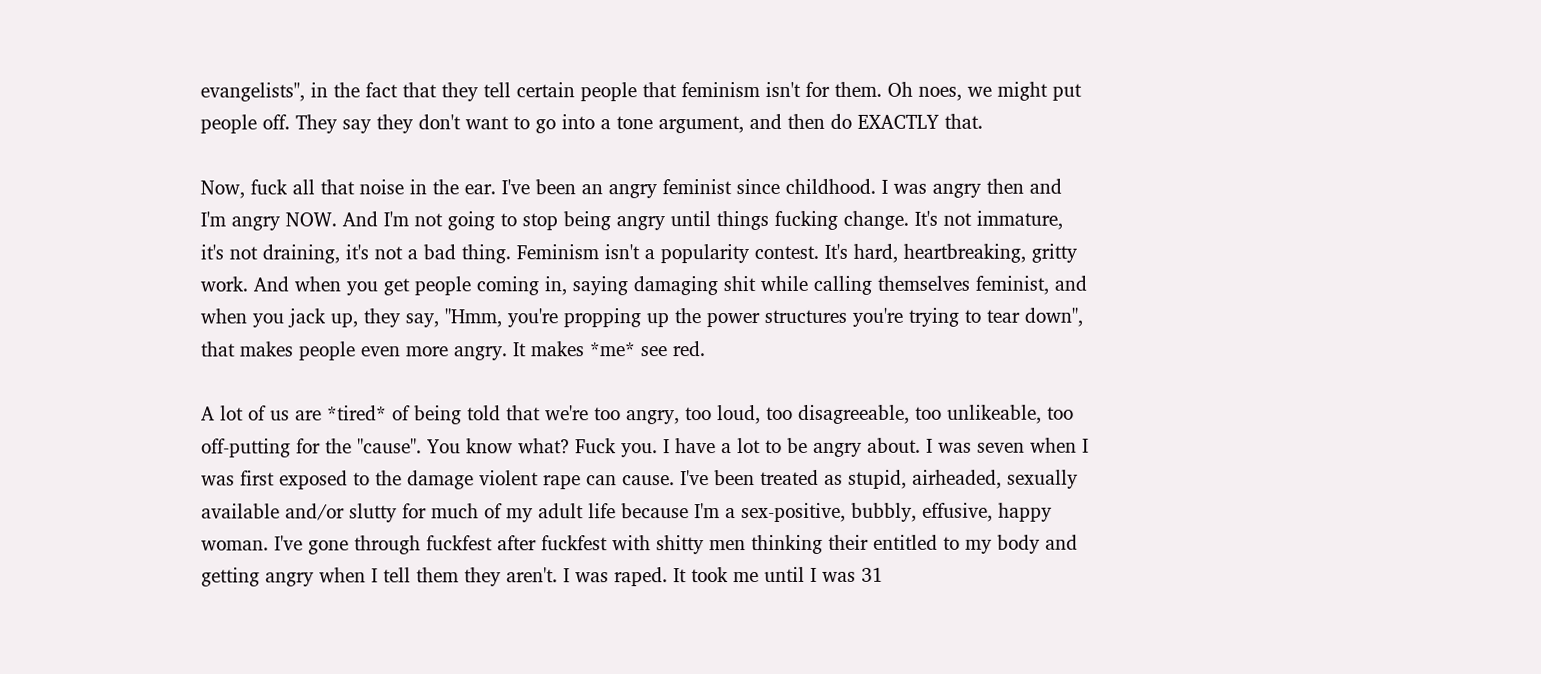evangelists", in the fact that they tell certain people that feminism isn't for them. Oh noes, we might put people off. They say they don't want to go into a tone argument, and then do EXACTLY that.

Now, fuck all that noise in the ear. I've been an angry feminist since childhood. I was angry then and I'm angry NOW. And I'm not going to stop being angry until things fucking change. It's not immature, it's not draining, it's not a bad thing. Feminism isn't a popularity contest. It's hard, heartbreaking, gritty work. And when you get people coming in, saying damaging shit while calling themselves feminist, and when you jack up, they say, "Hmm, you're propping up the power structures you're trying to tear down", that makes people even more angry. It makes *me* see red.

A lot of us are *tired* of being told that we're too angry, too loud, too disagreeable, too unlikeable, too off-putting for the "cause". You know what? Fuck you. I have a lot to be angry about. I was seven when I was first exposed to the damage violent rape can cause. I've been treated as stupid, airheaded, sexually available and/or slutty for much of my adult life because I'm a sex-positive, bubbly, effusive, happy woman. I've gone through fuckfest after fuckfest with shitty men thinking their entitled to my body and getting angry when I tell them they aren't. I was raped. It took me until I was 31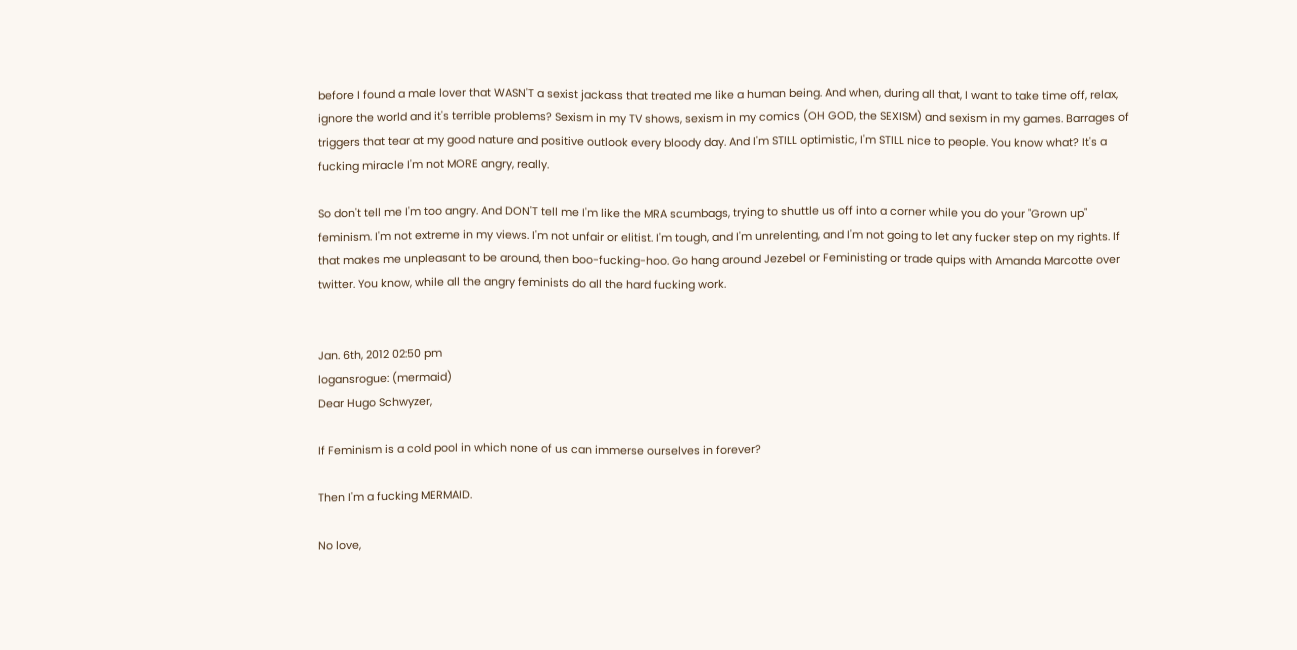before I found a male lover that WASN'T a sexist jackass that treated me like a human being. And when, during all that, I want to take time off, relax, ignore the world and it's terrible problems? Sexism in my TV shows, sexism in my comics (OH GOD, the SEXISM) and sexism in my games. Barrages of triggers that tear at my good nature and positive outlook every bloody day. And I'm STILL optimistic, I'm STILL nice to people. You know what? It's a fucking miracle I'm not MORE angry, really.

So don't tell me I'm too angry. And DON'T tell me I'm like the MRA scumbags, trying to shuttle us off into a corner while you do your "Grown up" feminism. I'm not extreme in my views. I'm not unfair or elitist. I'm tough, and I'm unrelenting, and I'm not going to let any fucker step on my rights. If that makes me unpleasant to be around, then boo-fucking-hoo. Go hang around Jezebel or Feministing or trade quips with Amanda Marcotte over twitter. You know, while all the angry feminists do all the hard fucking work.


Jan. 6th, 2012 02:50 pm
logansrogue: (mermaid)
Dear Hugo Schwyzer,

If Feminism is a cold pool in which none of us can immerse ourselves in forever?

Then I'm a fucking MERMAID.

No love,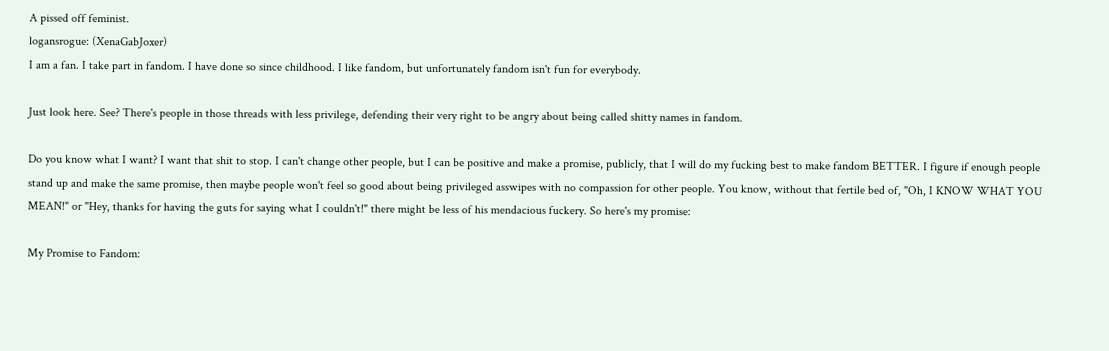A pissed off feminist.
logansrogue: (XenaGabJoxer)
I am a fan. I take part in fandom. I have done so since childhood. I like fandom, but unfortunately fandom isn't fun for everybody.

Just look here. See? There's people in those threads with less privilege, defending their very right to be angry about being called shitty names in fandom.

Do you know what I want? I want that shit to stop. I can't change other people, but I can be positive and make a promise, publicly, that I will do my fucking best to make fandom BETTER. I figure if enough people stand up and make the same promise, then maybe people won't feel so good about being privileged asswipes with no compassion for other people. You know, without that fertile bed of, "Oh, I KNOW WHAT YOU MEAN!" or "Hey, thanks for having the guts for saying what I couldn't!" there might be less of his mendacious fuckery. So here's my promise:

My Promise to Fandom: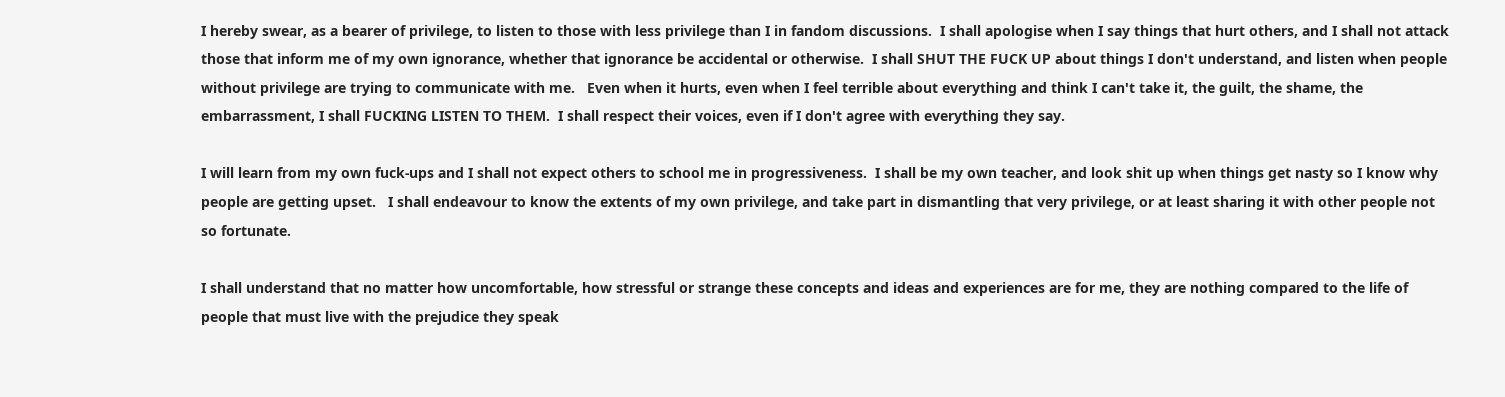I hereby swear, as a bearer of privilege, to listen to those with less privilege than I in fandom discussions.  I shall apologise when I say things that hurt others, and I shall not attack those that inform me of my own ignorance, whether that ignorance be accidental or otherwise.  I shall SHUT THE FUCK UP about things I don't understand, and listen when people without privilege are trying to communicate with me.   Even when it hurts, even when I feel terrible about everything and think I can't take it, the guilt, the shame, the embarrassment, I shall FUCKING LISTEN TO THEM.  I shall respect their voices, even if I don't agree with everything they say.

I will learn from my own fuck-ups and I shall not expect others to school me in progressiveness.  I shall be my own teacher, and look shit up when things get nasty so I know why people are getting upset.   I shall endeavour to know the extents of my own privilege, and take part in dismantling that very privilege, or at least sharing it with other people not so fortunate.

I shall understand that no matter how uncomfortable, how stressful or strange these concepts and ideas and experiences are for me, they are nothing compared to the life of people that must live with the prejudice they speak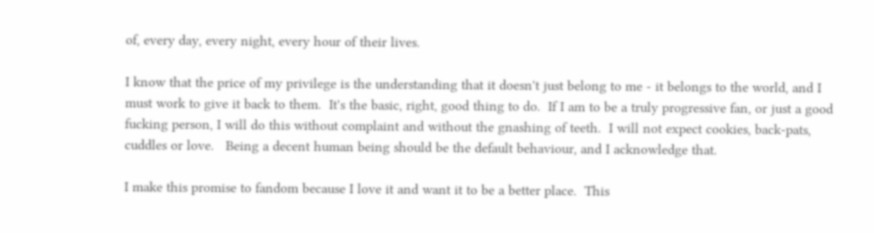of, every day, every night, every hour of their lives.

I know that the price of my privilege is the understanding that it doesn't just belong to me - it belongs to the world, and I must work to give it back to them.  It's the basic, right, good thing to do.  If I am to be a truly progressive fan, or just a good fucking person, I will do this without complaint and without the gnashing of teeth.  I will not expect cookies, back-pats, cuddles or love.   Being a decent human being should be the default behaviour, and I acknowledge that.

I make this promise to fandom because I love it and want it to be a better place.  This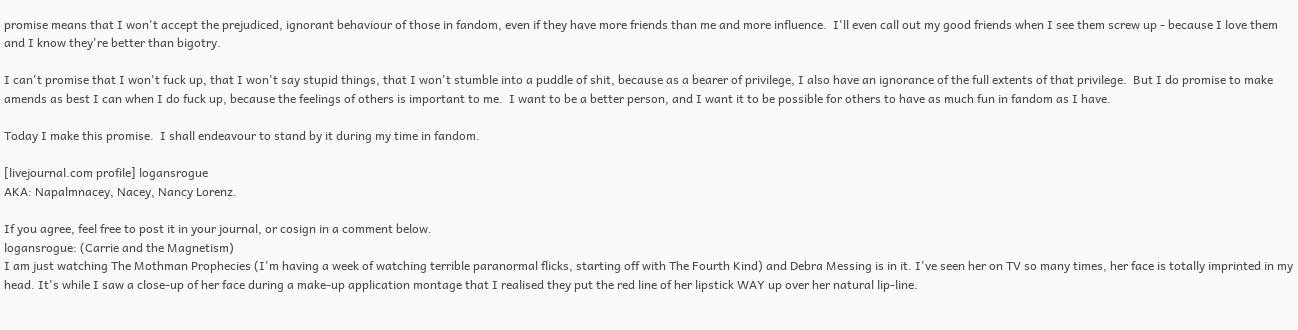promise means that I won't accept the prejudiced, ignorant behaviour of those in fandom, even if they have more friends than me and more influence.  I'll even call out my good friends when I see them screw up - because I love them and I know they're better than bigotry.

I can't promise that I won't fuck up, that I won't say stupid things, that I won't stumble into a puddle of shit, because as a bearer of privilege, I also have an ignorance of the full extents of that privilege.  But I do promise to make amends as best I can when I do fuck up, because the feelings of others is important to me.  I want to be a better person, and I want it to be possible for others to have as much fun in fandom as I have.

Today I make this promise.  I shall endeavour to stand by it during my time in fandom.

[livejournal.com profile] logansrogue
AKA: Napalmnacey, Nacey, Nancy Lorenz.

If you agree, feel free to post it in your journal, or cosign in a comment below.
logansrogue: (Carrie and the Magnetism)
I am just watching The Mothman Prophecies (I'm having a week of watching terrible paranormal flicks, starting off with The Fourth Kind) and Debra Messing is in it. I've seen her on TV so many times, her face is totally imprinted in my head. It's while I saw a close-up of her face during a make-up application montage that I realised they put the red line of her lipstick WAY up over her natural lip-line.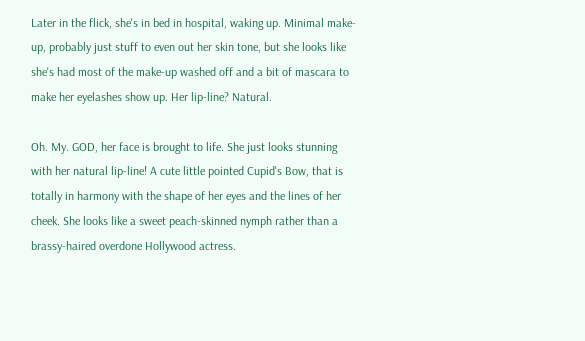Later in the flick, she's in bed in hospital, waking up. Minimal make-up, probably just stuff to even out her skin tone, but she looks like she's had most of the make-up washed off and a bit of mascara to make her eyelashes show up. Her lip-line? Natural.

Oh. My. GOD, her face is brought to life. She just looks stunning with her natural lip-line! A cute little pointed Cupid's Bow, that is totally in harmony with the shape of her eyes and the lines of her cheek. She looks like a sweet peach-skinned nymph rather than a brassy-haired overdone Hollywood actress.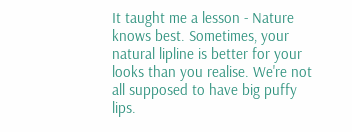It taught me a lesson - Nature knows best. Sometimes, your natural lipline is better for your looks than you realise. We're not all supposed to have big puffy lips.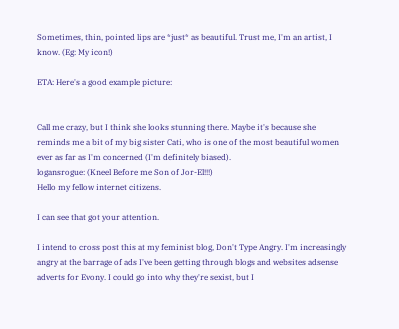Sometimes, thin, pointed lips are *just* as beautiful. Trust me, I'm an artist, I know. (Eg: My icon!)

ETA: Here's a good example picture:


Call me crazy, but I think she looks stunning there. Maybe it's because she reminds me a bit of my big sister Cati, who is one of the most beautiful women ever as far as I'm concerned (I'm definitely biased).
logansrogue: (Kneel Before me Son of Jor-El!!!)
Hello my fellow internet citizens.

I can see that got your attention.

I intend to cross post this at my feminist blog, Don't Type Angry. I'm increasingly angry at the barrage of ads I've been getting through blogs and websites adsense adverts for Evony. I could go into why they're sexist, but I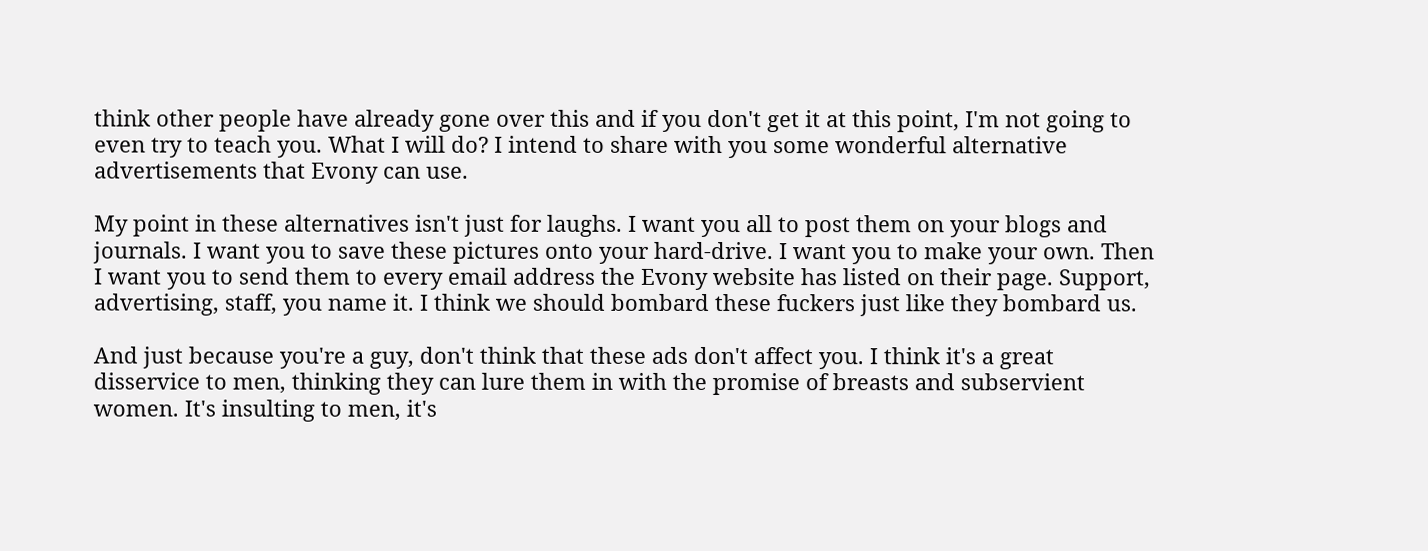think other people have already gone over this and if you don't get it at this point, I'm not going to even try to teach you. What I will do? I intend to share with you some wonderful alternative advertisements that Evony can use.

My point in these alternatives isn't just for laughs. I want you all to post them on your blogs and journals. I want you to save these pictures onto your hard-drive. I want you to make your own. Then I want you to send them to every email address the Evony website has listed on their page. Support, advertising, staff, you name it. I think we should bombard these fuckers just like they bombard us.

And just because you're a guy, don't think that these ads don't affect you. I think it's a great disservice to men, thinking they can lure them in with the promise of breasts and subservient women. It's insulting to men, it's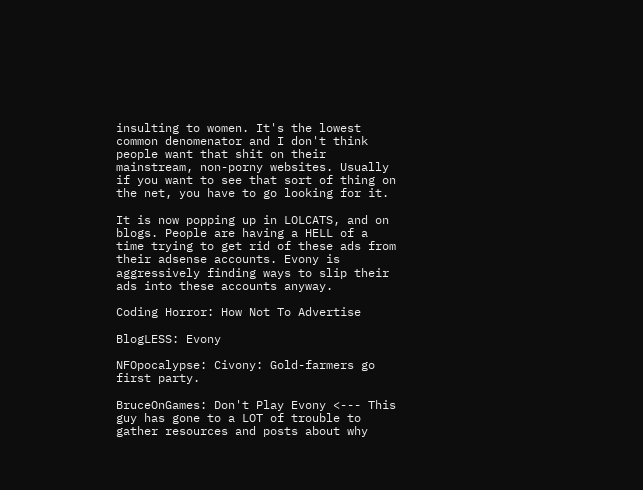insulting to women. It's the lowest common denomenator and I don't think people want that shit on their mainstream, non-porny websites. Usually if you want to see that sort of thing on the net, you have to go looking for it.

It is now popping up in LOLCATS, and on blogs. People are having a HELL of a time trying to get rid of these ads from their adsense accounts. Evony is aggressively finding ways to slip their ads into these accounts anyway.

Coding Horror: How Not To Advertise

BlogLESS: Evony

NFOpocalypse: Civony: Gold-farmers go first party.

BruceOnGames: Don't Play Evony <--- This guy has gone to a LOT of trouble to gather resources and posts about why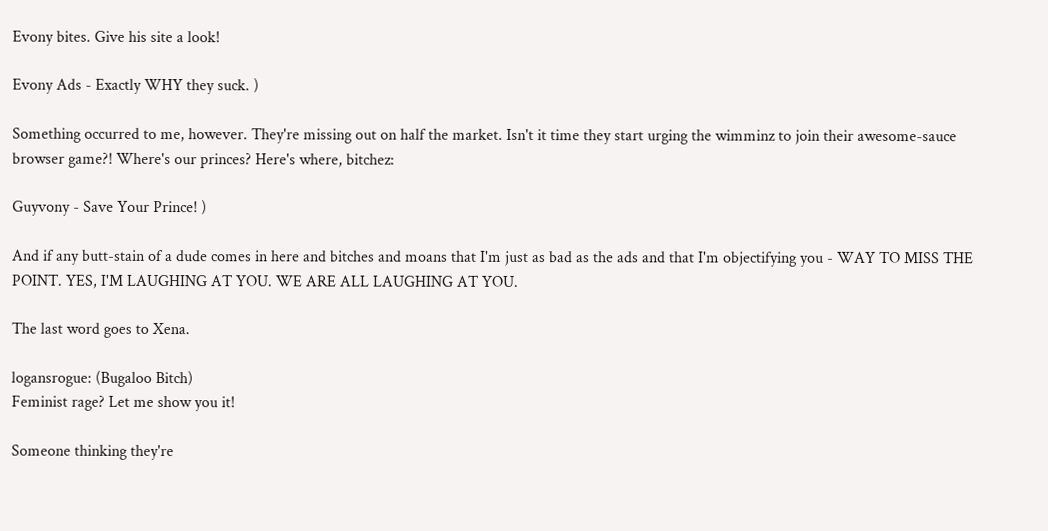Evony bites. Give his site a look!

Evony Ads - Exactly WHY they suck. )

Something occurred to me, however. They're missing out on half the market. Isn't it time they start urging the wimminz to join their awesome-sauce browser game?! Where's our princes? Here's where, bitchez:

Guyvony - Save Your Prince! )

And if any butt-stain of a dude comes in here and bitches and moans that I'm just as bad as the ads and that I'm objectifying you - WAY TO MISS THE POINT. YES, I'M LAUGHING AT YOU. WE ARE ALL LAUGHING AT YOU.

The last word goes to Xena.

logansrogue: (Bugaloo Bitch)
Feminist rage? Let me show you it!

Someone thinking they're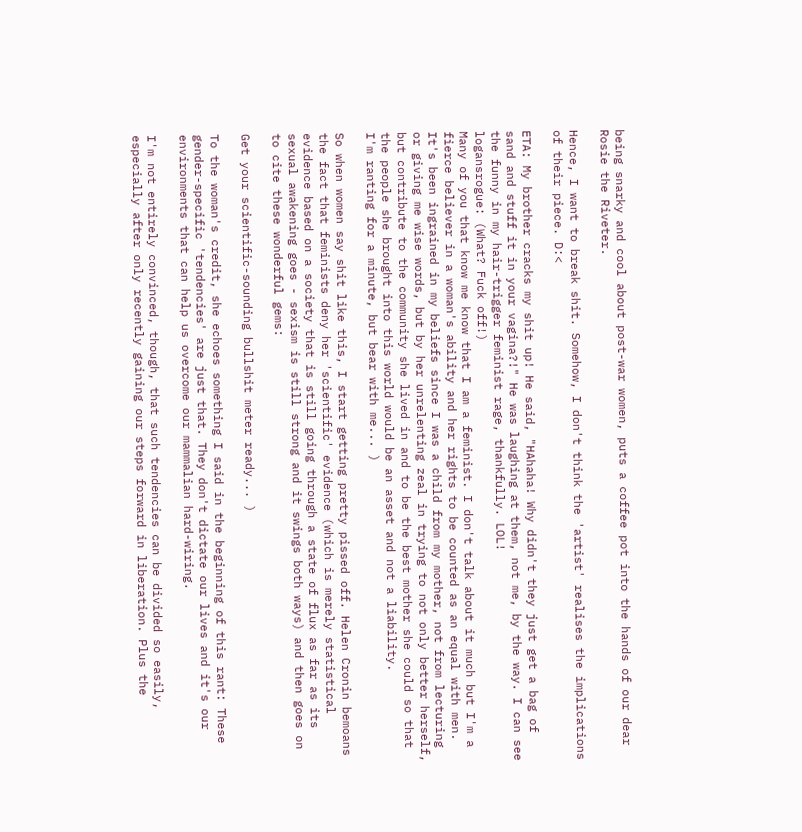being snarky and cool about post-war women, puts a coffee pot into the hands of our dear Rosie the Riveter.

Hence, I want to break shit. Somehow, I don't think the 'artist' realises the implications of their piece. D:<

ETA: My brother cracks my shit up! He said, "HAhaha! Why didn't they just get a bag of sand and stuff it in your vagina?!" He was laughing at them, not me, by the way. I can see the funny in my hair-trigger feminist rage, thankfully. LOL!
logansrogue: (What? Fuck off!)
Many of you that know me know that I am a feminist. I don't talk about it much but I'm a fierce believer in a woman's ability and her rights to be counted as an equal with men. It's been ingrained in my beliefs since I was a child from my mother, not from lecturing or giving me wise words, but by her unrelenting zeal in trying to not only better herself, but contribute to the community she lived in and to be the best mother she could so that the people she brought into this world would be an asset and not a liability.
I'm ranting for a minute, but bear with me... )

So when women say shit like this, I start getting pretty pissed off. Helen Cronin bemoans the fact that feminists deny her 'scientific' evidence (which is merely statistical evidence based on a society that is still going through a state of flux as far as its sexual awakening goes - sexism is still strong and it swings both ways) and then goes on to cite these wonderful gems:

Get your scientific-sounding bullshit meter ready... )

To the woman's credit, she echoes something I said in the beginning of this rant: These gender-specific 'tendencies' are just that. They don't dictate our lives and it's our environments that can help us overcome our mammalian hard-wiring.

I'm not entirely convinced, though, that such tendencies can be divided so easily, especially after only recently gaining our steps forward in liberation. Plus the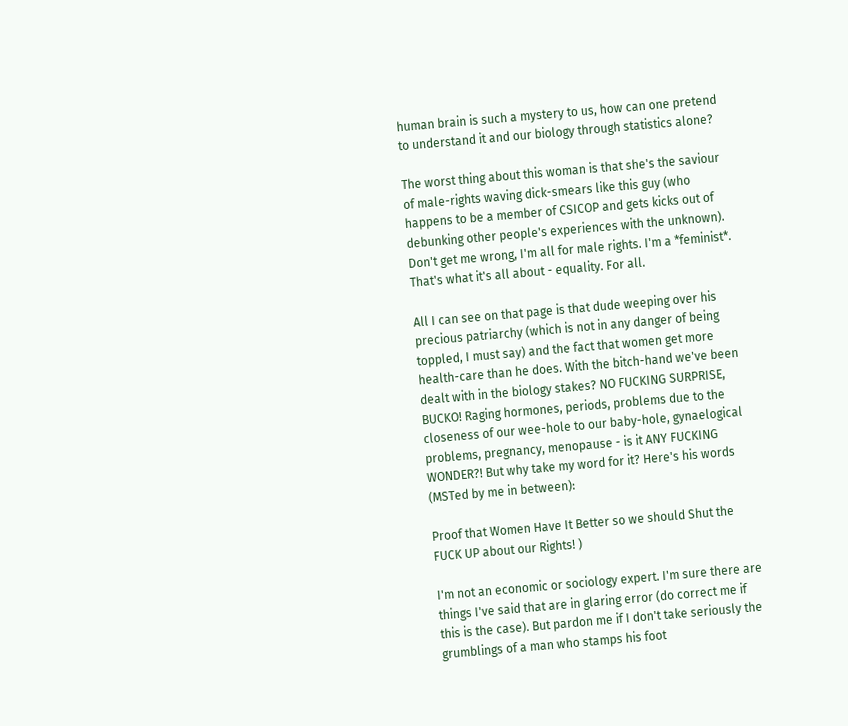human brain is such a mystery to us, how can one pretend to understand it and our biology through statistics alone?

The worst thing about this woman is that she's the saviour of male-rights waving dick-smears like this guy (who happens to be a member of CSICOP and gets kicks out of debunking other people's experiences with the unknown). Don't get me wrong, I'm all for male rights. I'm a *feminist*. That's what it's all about - equality. For all.

All I can see on that page is that dude weeping over his precious patriarchy (which is not in any danger of being toppled, I must say) and the fact that women get more health-care than he does. With the bitch-hand we've been dealt with in the biology stakes? NO FUCKING SURPRISE, BUCKO! Raging hormones, periods, problems due to the closeness of our wee-hole to our baby-hole, gynaelogical problems, pregnancy, menopause - is it ANY FUCKING WONDER?! But why take my word for it? Here's his words (MSTed by me in between):

Proof that Women Have It Better so we should Shut the FUCK UP about our Rights! )

I'm not an economic or sociology expert. I'm sure there are things I've said that are in glaring error (do correct me if this is the case). But pardon me if I don't take seriously the grumblings of a man who stamps his foot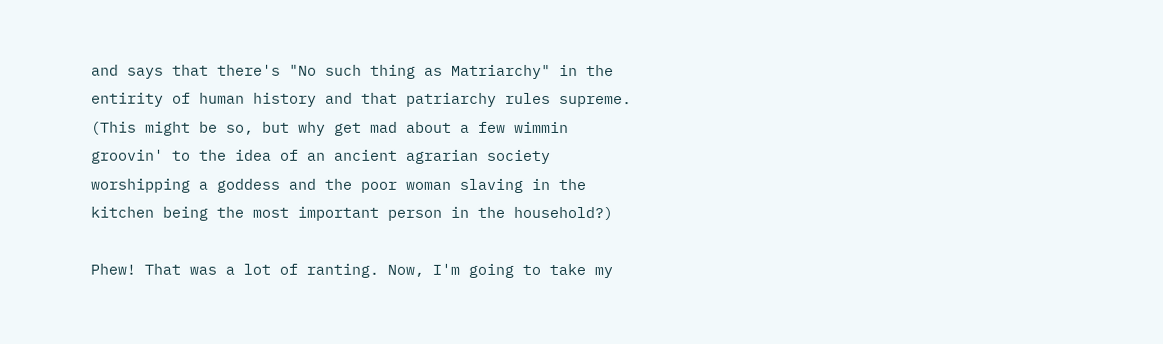and says that there's "No such thing as Matriarchy" in the entirity of human history and that patriarchy rules supreme. (This might be so, but why get mad about a few wimmin groovin' to the idea of an ancient agrarian society worshipping a goddess and the poor woman slaving in the kitchen being the most important person in the household?)

Phew! That was a lot of ranting. Now, I'm going to take my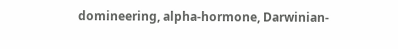domineering, alpha-hormone, Darwinian-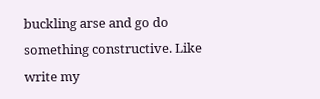buckling arse and go do something constructive. Like write my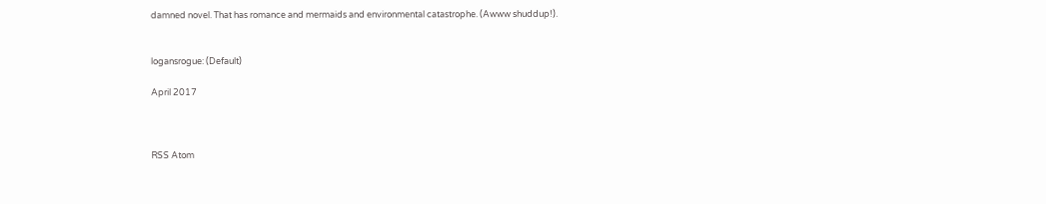damned novel. That has romance and mermaids and environmental catastrophe. (Awww shuddup!).


logansrogue: (Default)

April 2017



RSS Atom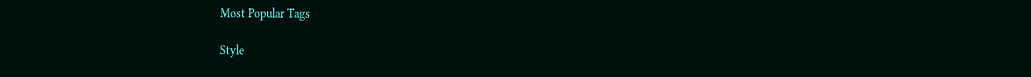Most Popular Tags

Style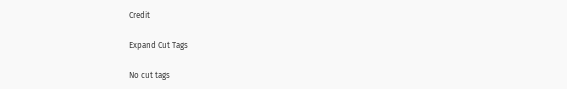Credit

Expand Cut Tags

No cut tags